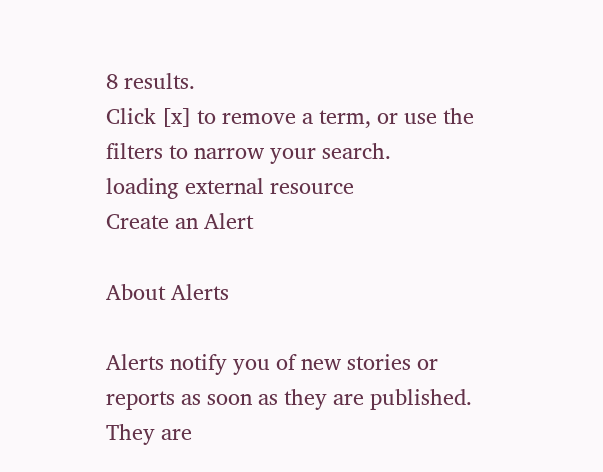8 results.
Click [x] to remove a term, or use the filters to narrow your search.
loading external resource
Create an Alert

About Alerts

Alerts notify you of new stories or reports as soon as they are published. They are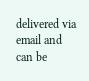delivered via email and can be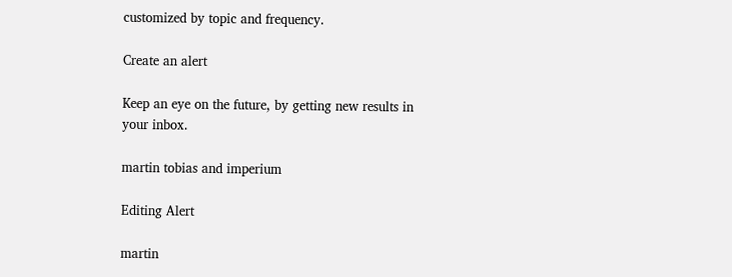customized by topic and frequency.

Create an alert

Keep an eye on the future, by getting new results in your inbox.

martin tobias and imperium

Editing Alert

martin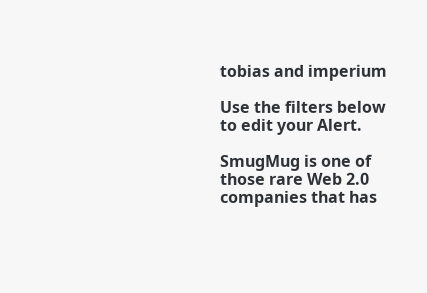tobias and imperium

Use the filters below to edit your Alert.

SmugMug is one of those rare Web 2.0 companies that has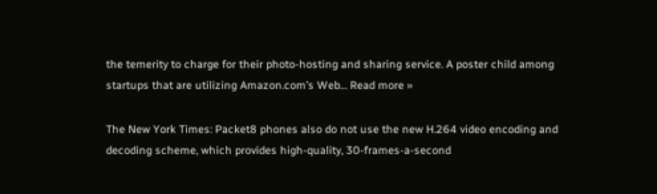the temerity to charge for their photo-hosting and sharing service. A poster child among startups that are utilizing Amazon.com’s Web… Read more »

The New York Times: Packet8 phones also do not use the new H.264 video encoding and decoding scheme, which provides high-quality, 30-frames-a-second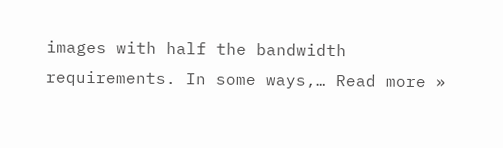images with half the bandwidth requirements. In some ways,… Read more »